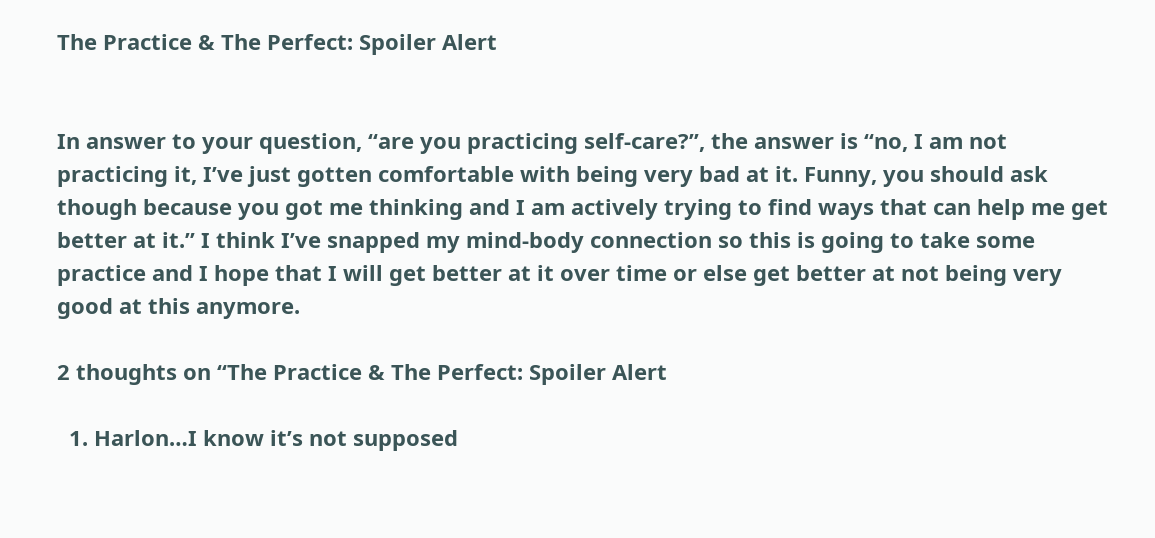The Practice & The Perfect: Spoiler Alert


In answer to your question, “are you practicing self-care?”, the answer is “no, I am not practicing it, I’ve just gotten comfortable with being very bad at it. Funny, you should ask though because you got me thinking and I am actively trying to find ways that can help me get better at it.” I think I’ve snapped my mind-body connection so this is going to take some practice and I hope that I will get better at it over time or else get better at not being very good at this anymore.

2 thoughts on “The Practice & The Perfect: Spoiler Alert

  1. Harlon…I know it’s not supposed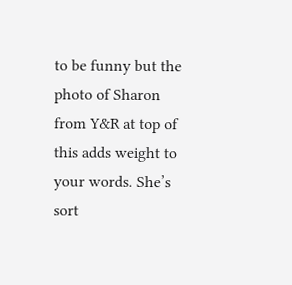to be funny but the photo of Sharon from Y&R at top of this adds weight to your words. She’s sort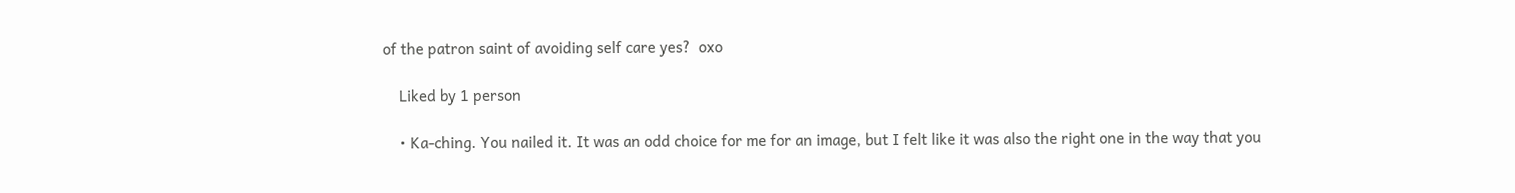of the patron saint of avoiding self care yes?  oxo

    Liked by 1 person

    • Ka-ching. You nailed it. It was an odd choice for me for an image, but I felt like it was also the right one in the way that you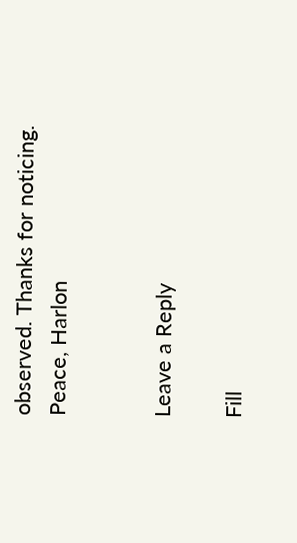observed. Thanks for noticing. Peace, Harlon


Leave a Reply

Fill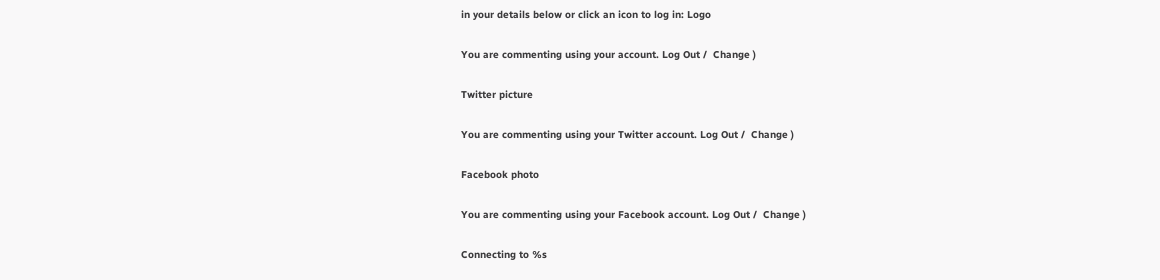in your details below or click an icon to log in: Logo

You are commenting using your account. Log Out /  Change )

Twitter picture

You are commenting using your Twitter account. Log Out /  Change )

Facebook photo

You are commenting using your Facebook account. Log Out /  Change )

Connecting to %s